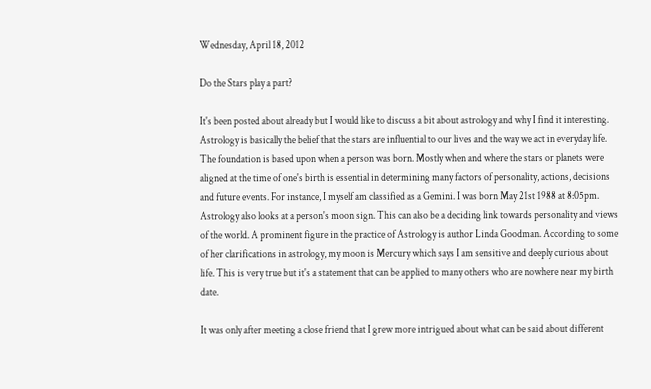Wednesday, April 18, 2012

Do the Stars play a part?

It's been posted about already but I would like to discuss a bit about astrology and why I find it interesting. Astrology is basically the belief that the stars are influential to our lives and the way we act in everyday life. The foundation is based upon when a person was born. Mostly when and where the stars or planets were aligned at the time of one's birth is essential in determining many factors of personality, actions, decisions and future events. For instance, I myself am classified as a Gemini. I was born May 21st 1988 at 8:05pm. Astrology also looks at a person's moon sign. This can also be a deciding link towards personality and views of the world. A prominent figure in the practice of Astrology is author Linda Goodman. According to some of her clarifications in astrology, my moon is Mercury which says I am sensitive and deeply curious about life. This is very true but it's a statement that can be applied to many others who are nowhere near my birth date.

It was only after meeting a close friend that I grew more intrigued about what can be said about different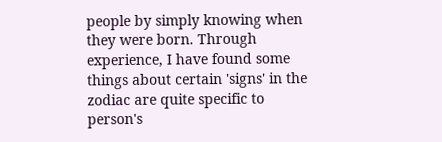people by simply knowing when they were born. Through experience, I have found some things about certain 'signs' in the zodiac are quite specific to person's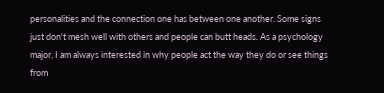personalities and the connection one has between one another. Some signs just don't mesh well with others and people can butt heads. As a psychology major, I am always interested in why people act the way they do or see things from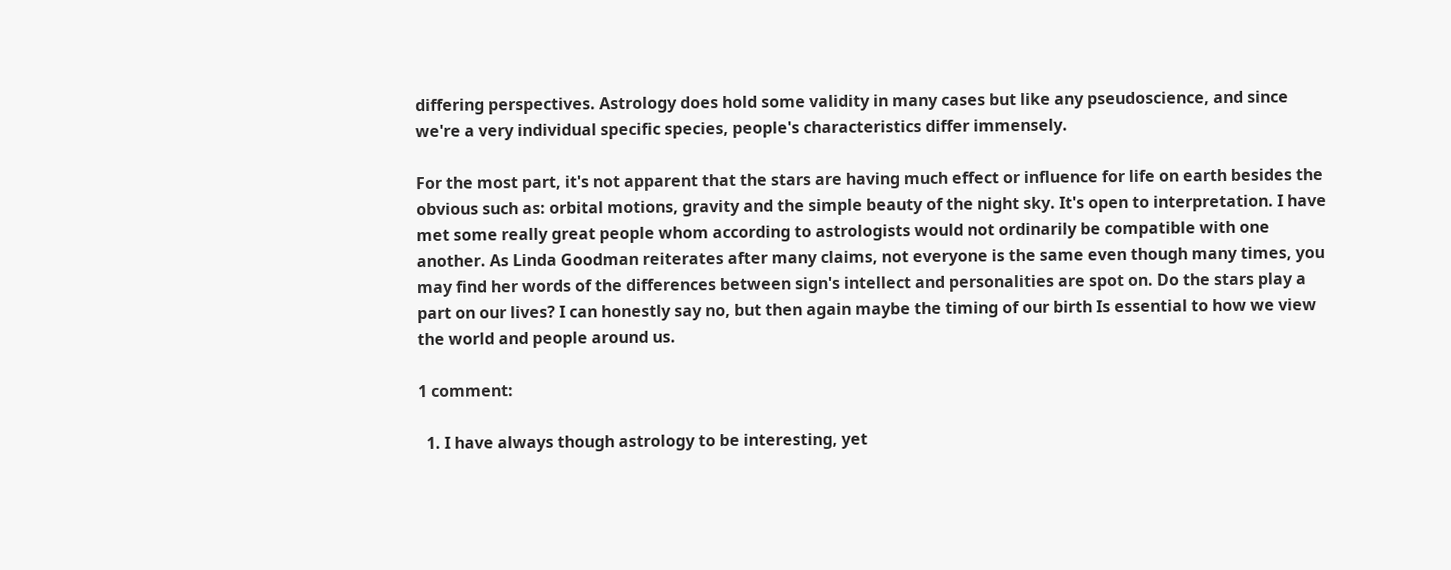differing perspectives. Astrology does hold some validity in many cases but like any pseudoscience, and since we're a very individual specific species, people's characteristics differ immensely.

For the most part, it's not apparent that the stars are having much effect or influence for life on earth besides the obvious such as: orbital motions, gravity and the simple beauty of the night sky. It's open to interpretation. I have met some really great people whom according to astrologists would not ordinarily be compatible with one another. As Linda Goodman reiterates after many claims, not everyone is the same even though many times, you may find her words of the differences between sign's intellect and personalities are spot on. Do the stars play a part on our lives? I can honestly say no, but then again maybe the timing of our birth Is essential to how we view the world and people around us.

1 comment:

  1. I have always though astrology to be interesting, yet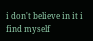i don't believe in it i find myself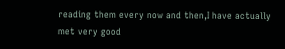reading them every now and then,I have actually met very good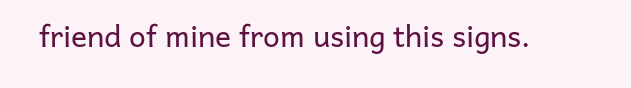friend of mine from using this signs.